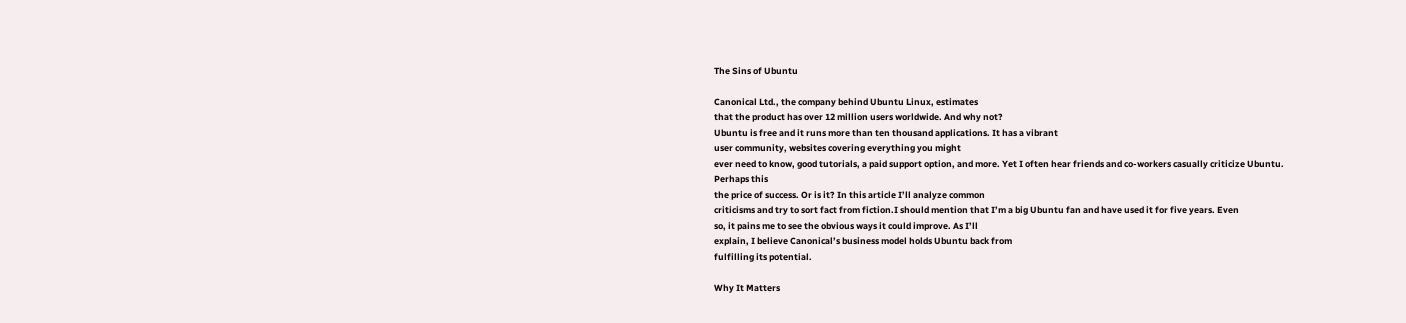The Sins of Ubuntu

Canonical Ltd., the company behind Ubuntu Linux, estimates
that the product has over 12 million users worldwide. And why not?
Ubuntu is free and it runs more than ten thousand applications. It has a vibrant
user community, websites covering everything you might
ever need to know, good tutorials, a paid support option, and more. Yet I often hear friends and co-workers casually criticize Ubuntu.
Perhaps this
the price of success. Or is it? In this article I’ll analyze common
criticisms and try to sort fact from fiction.I should mention that I’m a big Ubuntu fan and have used it for five years. Even
so, it pains me to see the obvious ways it could improve. As I’ll
explain, I believe Canonical’s business model holds Ubuntu back from
fulfilling its potential.

Why It Matters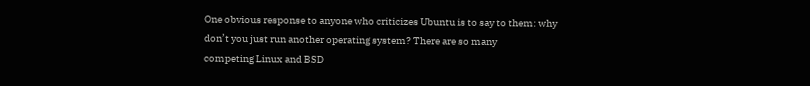One obvious response to anyone who criticizes Ubuntu is to say to them: why
don’t you just run another operating system? There are so many
competing Linux and BSD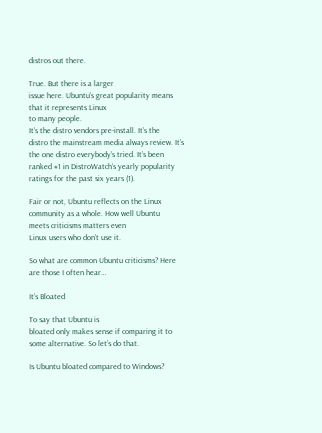distros out there.

True. But there is a larger
issue here. Ubuntu’s great popularity means that it represents Linux
to many people.
It’s the distro vendors pre-install. It’s the
distro the mainstream media always review. It’s the one distro everybody’s tried. It’s been ranked #1 in DistroWatch‘s yearly popularity ratings for the past six years (1).

Fair or not, Ubuntu reflects on the Linux community as a whole. How well Ubuntu
meets criticisms matters even
Linux users who don’t use it.

So what are common Ubuntu criticisms? Here are those I often hear…

It’s Bloated

To say that Ubuntu is
bloated only makes sense if comparing it to some alternative. So let’s do that.

Is Ubuntu bloated compared to Windows?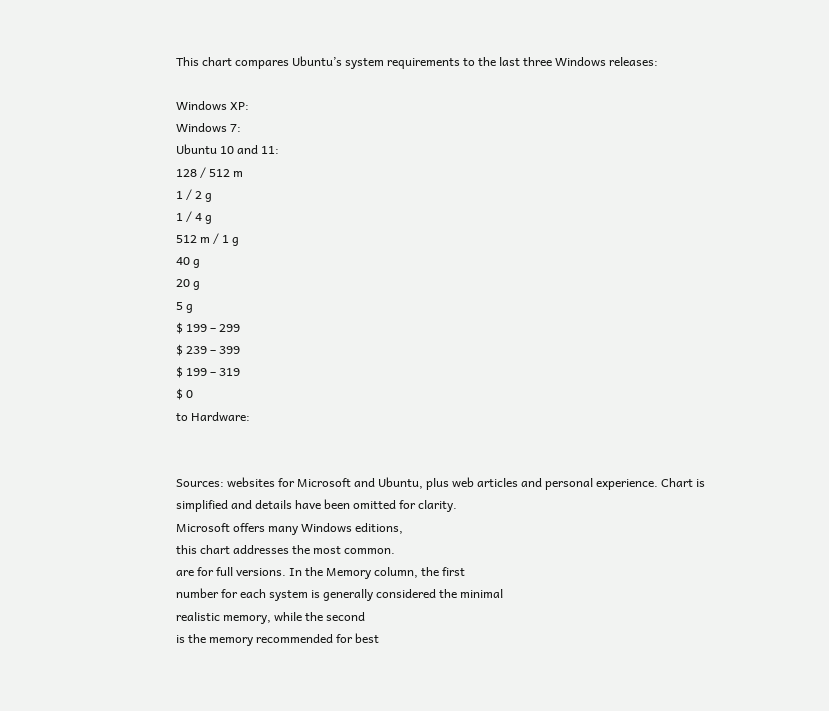This chart compares Ubuntu’s system requirements to the last three Windows releases:

Windows XP:
Windows 7:
Ubuntu 10 and 11:
128 / 512 m
1 / 2 g
1 / 4 g
512 m / 1 g
40 g
20 g
5 g
$ 199 – 299
$ 239 – 399
$ 199 – 319
$ 0
to Hardware:


Sources: websites for Microsoft and Ubuntu, plus web articles and personal experience. Chart is
simplified and details have been omitted for clarity.
Microsoft offers many Windows editions,
this chart addresses the most common.
are for full versions. In the Memory column, the first
number for each system is generally considered the minimal
realistic memory, while the second
is the memory recommended for best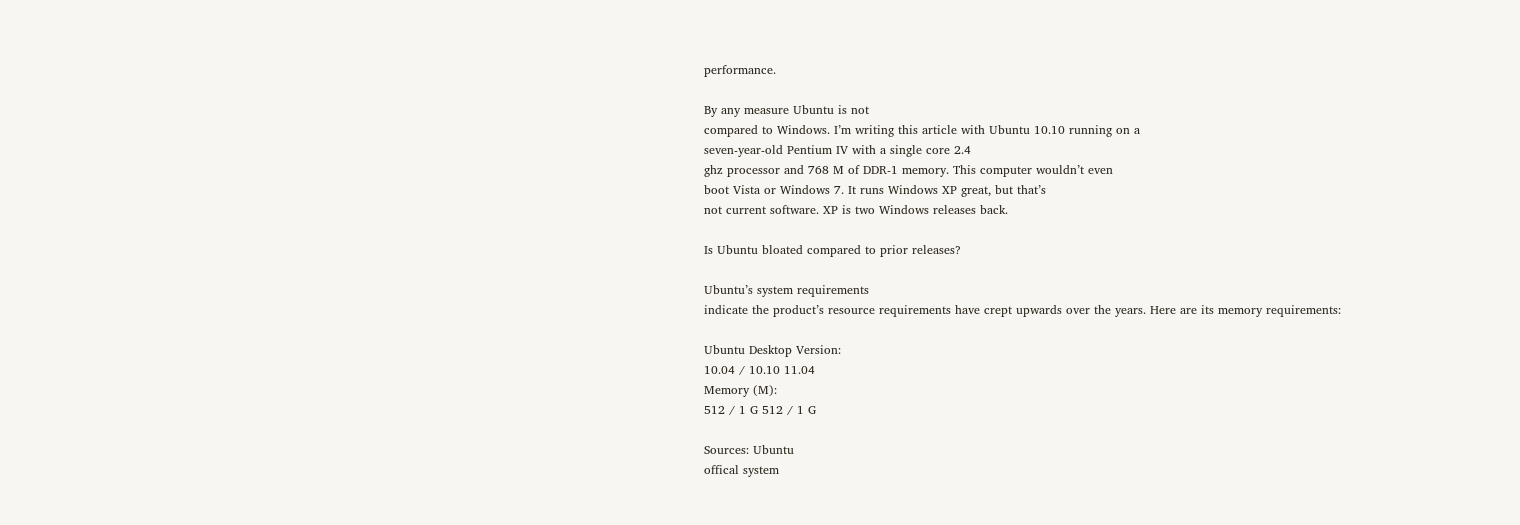performance.

By any measure Ubuntu is not
compared to Windows. I’m writing this article with Ubuntu 10.10 running on a
seven-year-old Pentium IV with a single core 2.4
ghz processor and 768 M of DDR-1 memory. This computer wouldn’t even
boot Vista or Windows 7. It runs Windows XP great, but that’s
not current software. XP is two Windows releases back.

Is Ubuntu bloated compared to prior releases?

Ubuntu’s system requirements
indicate the product’s resource requirements have crept upwards over the years. Here are its memory requirements:

Ubuntu Desktop Version:
10.04 / 10.10 11.04
Memory (M):
512 / 1 G 512 / 1 G

Sources: Ubuntu
offical system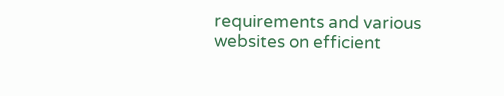requirements and various websites on efficient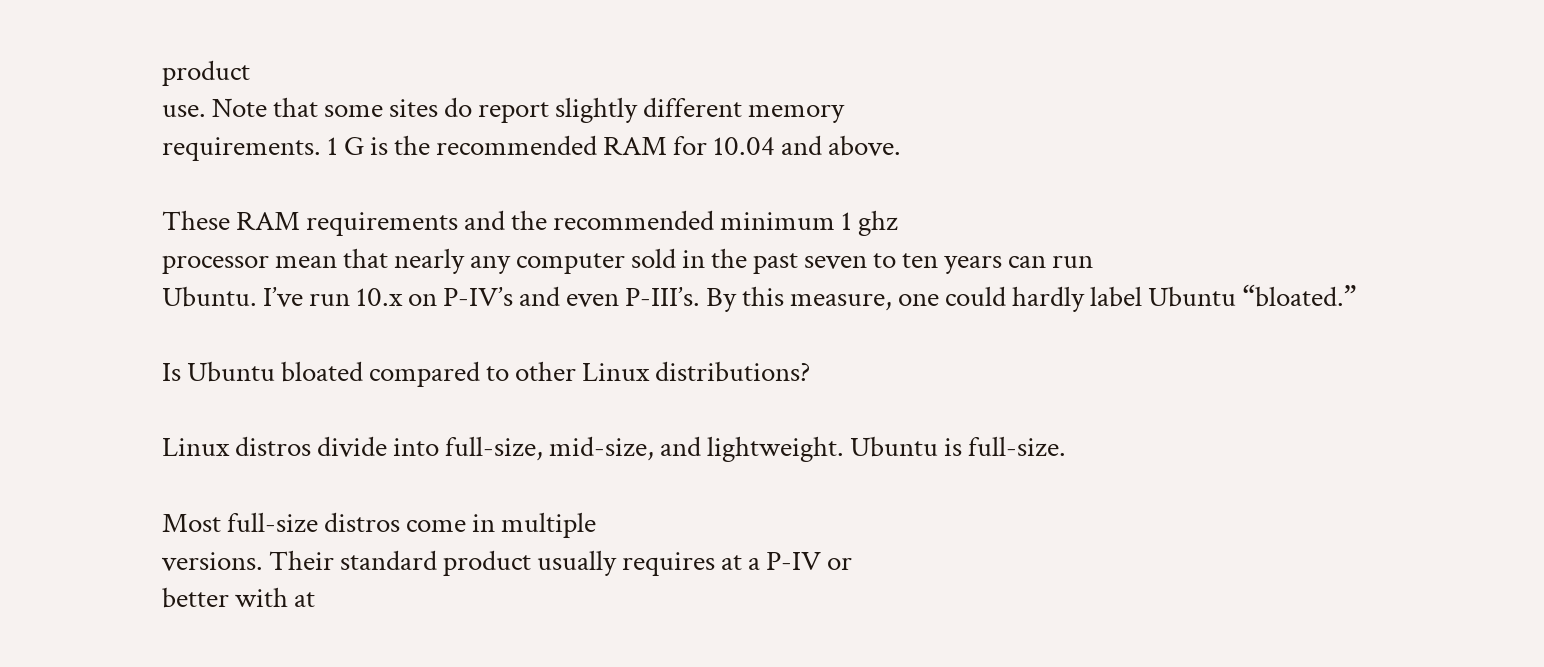product
use. Note that some sites do report slightly different memory
requirements. 1 G is the recommended RAM for 10.04 and above.

These RAM requirements and the recommended minimum 1 ghz
processor mean that nearly any computer sold in the past seven to ten years can run
Ubuntu. I’ve run 10.x on P-IV’s and even P-III’s. By this measure, one could hardly label Ubuntu “bloated.”

Is Ubuntu bloated compared to other Linux distributions?

Linux distros divide into full-size, mid-size, and lightweight. Ubuntu is full-size.

Most full-size distros come in multiple
versions. Their standard product usually requires at a P-IV or
better with at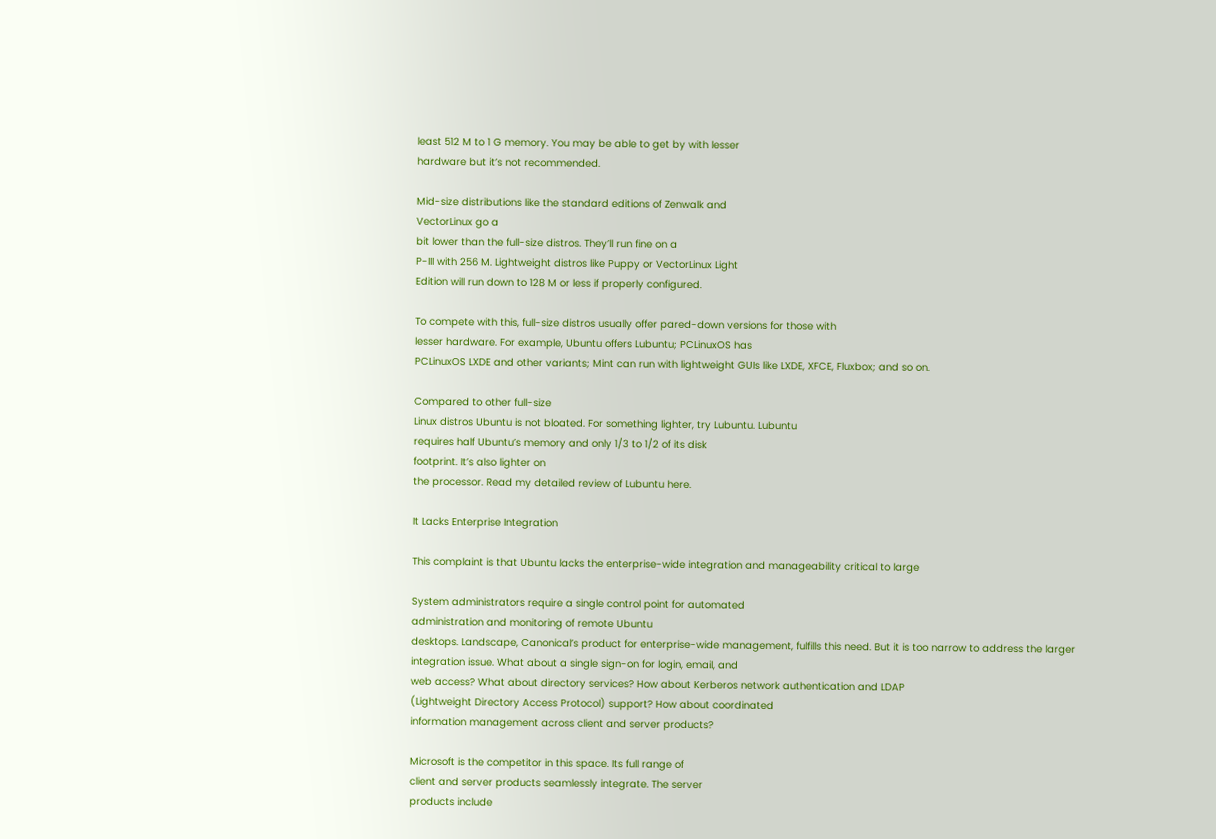least 512 M to 1 G memory. You may be able to get by with lesser
hardware but it’s not recommended.

Mid-size distributions like the standard editions of Zenwalk and
VectorLinux go a
bit lower than the full-size distros. They’ll run fine on a
P-III with 256 M. Lightweight distros like Puppy or VectorLinux Light
Edition will run down to 128 M or less if properly configured.

To compete with this, full-size distros usually offer pared-down versions for those with
lesser hardware. For example, Ubuntu offers Lubuntu; PCLinuxOS has
PCLinuxOS LXDE and other variants; Mint can run with lightweight GUIs like LXDE, XFCE, Fluxbox; and so on.

Compared to other full-size
Linux distros Ubuntu is not bloated. For something lighter, try Lubuntu. Lubuntu
requires half Ubuntu’s memory and only 1/3 to 1/2 of its disk
footprint. It’s also lighter on
the processor. Read my detailed review of Lubuntu here.

It Lacks Enterprise Integration

This complaint is that Ubuntu lacks the enterprise-wide integration and manageability critical to large

System administrators require a single control point for automated
administration and monitoring of remote Ubuntu
desktops. Landscape, Canonical’s product for enterprise-wide management, fulfills this need. But it is too narrow to address the larger
integration issue. What about a single sign-on for login, email, and
web access? What about directory services? How about Kerberos network authentication and LDAP
(Lightweight Directory Access Protocol) support? How about coordinated
information management across client and server products?

Microsoft is the competitor in this space. Its full range of
client and server products seamlessly integrate. The server
products include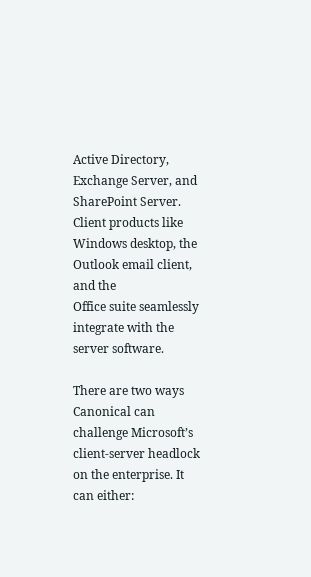Active Directory, Exchange Server, and SharePoint Server.
Client products like Windows desktop, the Outlook email client, and the
Office suite seamlessly integrate with the server software.

There are two ways Canonical can challenge Microsoft’s client-server headlock on the enterprise. It can either: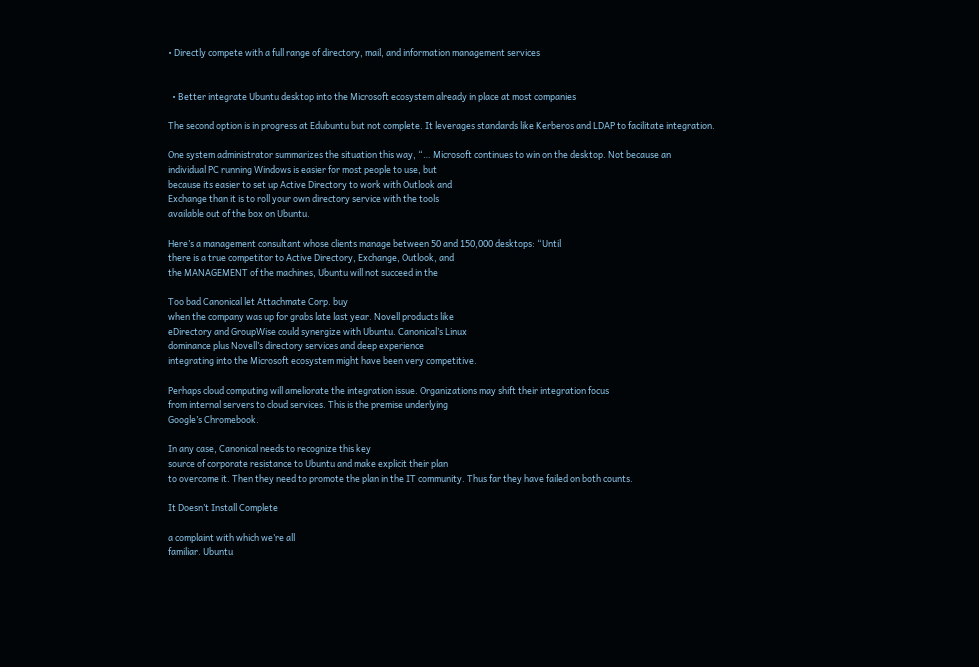• Directly compete with a full range of directory, mail, and information management services


  • Better integrate Ubuntu desktop into the Microsoft ecosystem already in place at most companies

The second option is in progress at Edubuntu but not complete. It leverages standards like Kerberos and LDAP to facilitate integration.

One system administrator summarizes the situation this way, “… Microsoft continues to win on the desktop. Not because an
individual PC running Windows is easier for most people to use, but
because its easier to set up Active Directory to work with Outlook and
Exchange than it is to roll your own directory service with the tools
available out of the box on Ubuntu.

Here’s a management consultant whose clients manage between 50 and 150,000 desktops: “Until
there is a true competitor to Active Directory, Exchange, Outlook, and
the MANAGEMENT of the machines, Ubuntu will not succeed in the

Too bad Canonical let Attachmate Corp. buy
when the company was up for grabs late last year. Novell products like
eDirectory and GroupWise could synergize with Ubuntu. Canonical’s Linux
dominance plus Novell’s directory services and deep experience
integrating into the Microsoft ecosystem might have been very competitive.

Perhaps cloud computing will ameliorate the integration issue. Organizations may shift their integration focus
from internal servers to cloud services. This is the premise underlying
Google’s Chromebook.

In any case, Canonical needs to recognize this key
source of corporate resistance to Ubuntu and make explicit their plan
to overcome it. Then they need to promote the plan in the IT community. Thus far they have failed on both counts.

It Doesn’t Install Complete

a complaint with which we’re all
familiar. Ubuntu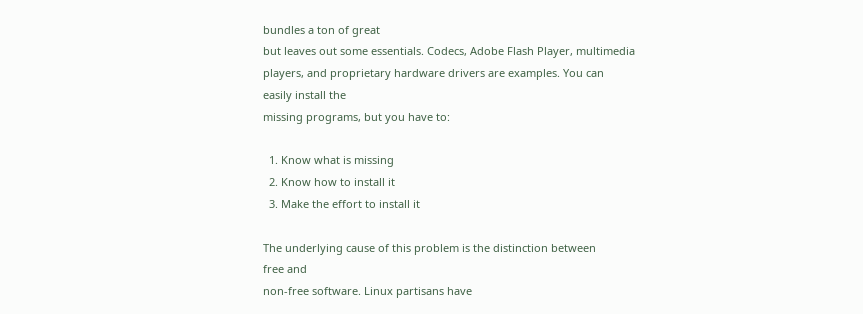bundles a ton of great
but leaves out some essentials. Codecs, Adobe Flash Player, multimedia
players, and proprietary hardware drivers are examples. You can
easily install the
missing programs, but you have to:

  1. Know what is missing
  2. Know how to install it
  3. Make the effort to install it

The underlying cause of this problem is the distinction between
free and
non-free software. Linux partisans have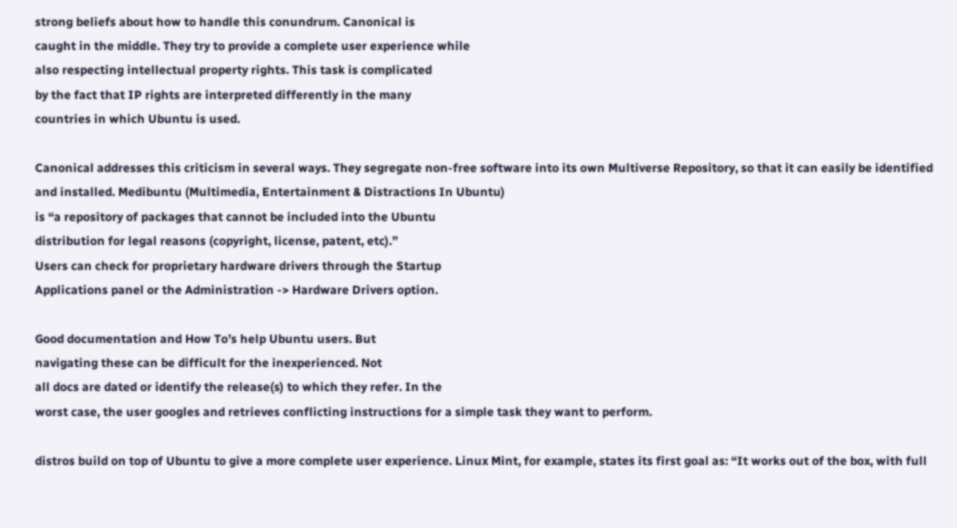strong beliefs about how to handle this conundrum. Canonical is
caught in the middle. They try to provide a complete user experience while
also respecting intellectual property rights. This task is complicated
by the fact that IP rights are interpreted differently in the many
countries in which Ubuntu is used.

Canonical addresses this criticism in several ways. They segregate non-free software into its own Multiverse Repository, so that it can easily be identified and installed. Medibuntu (Multimedia, Entertainment & Distractions In Ubuntu)
is “a repository of packages that cannot be included into the Ubuntu
distribution for legal reasons (copyright, license, patent, etc).”
Users can check for proprietary hardware drivers through the Startup
Applications panel or the Administration -> Hardware Drivers option.

Good documentation and How To’s help Ubuntu users. But
navigating these can be difficult for the inexperienced. Not
all docs are dated or identify the release(s) to which they refer. In the
worst case, the user googles and retrieves conflicting instructions for a simple task they want to perform.

distros build on top of Ubuntu to give a more complete user experience. Linux Mint, for example, states its first goal as: “It works out of the box, with full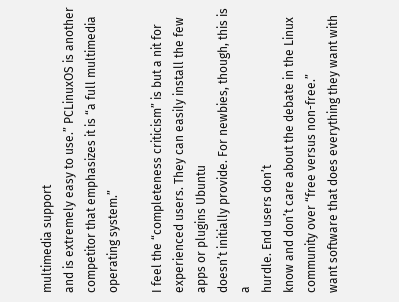multimedia support
and is extremely easy to use.” PCLinuxOS is another competitor that emphasizes it is “a full multimedia operating system.”

I feel the “completeness criticism” is but a nit for
experienced users. They can easily install the few apps or plugins Ubuntu
doesn’t initially provide. For newbies, though, this is a
hurdle. End users don’t
know and don’t care about the debate in the Linux community over “free versus non-free.”
want software that does everything they want with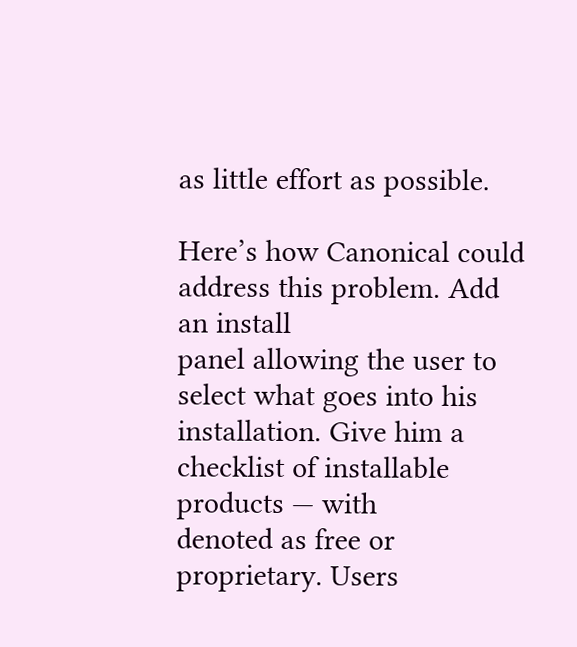as little effort as possible.

Here’s how Canonical could address this problem. Add an install
panel allowing the user to select what goes into his
installation. Give him a checklist of installable products — with
denoted as free or proprietary. Users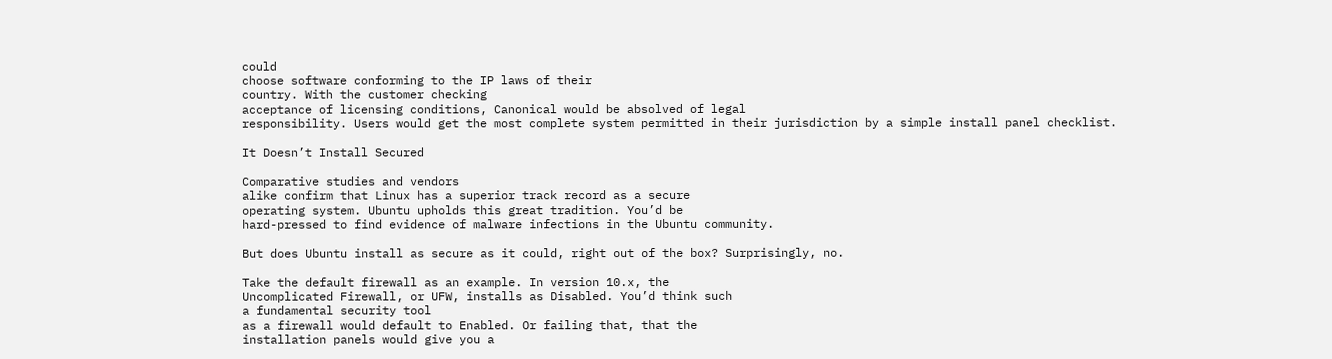could
choose software conforming to the IP laws of their
country. With the customer checking
acceptance of licensing conditions, Canonical would be absolved of legal
responsibility. Users would get the most complete system permitted in their jurisdiction by a simple install panel checklist.

It Doesn’t Install Secured

Comparative studies and vendors
alike confirm that Linux has a superior track record as a secure
operating system. Ubuntu upholds this great tradition. You’d be
hard-pressed to find evidence of malware infections in the Ubuntu community.

But does Ubuntu install as secure as it could, right out of the box? Surprisingly, no.

Take the default firewall as an example. In version 10.x, the
Uncomplicated Firewall, or UFW, installs as Disabled. You’d think such
a fundamental security tool
as a firewall would default to Enabled. Or failing that, that the
installation panels would give you a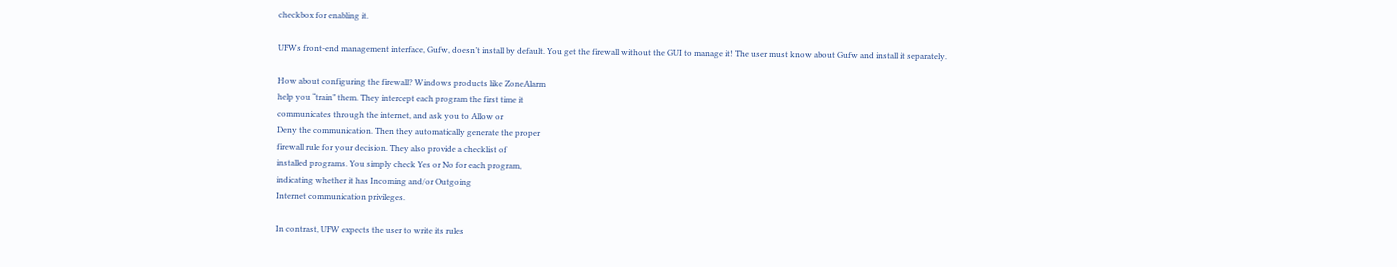checkbox for enabling it.

UFWs front-end management interface, Gufw, doesn’t install by default. You get the firewall without the GUI to manage it! The user must know about Gufw and install it separately.

How about configuring the firewall? Windows products like ZoneAlarm
help you “train” them. They intercept each program the first time it
communicates through the internet, and ask you to Allow or
Deny the communication. Then they automatically generate the proper
firewall rule for your decision. They also provide a checklist of
installed programs. You simply check Yes or No for each program,
indicating whether it has Incoming and/or Outgoing
Internet communication privileges.

In contrast, UFW expects the user to write its rules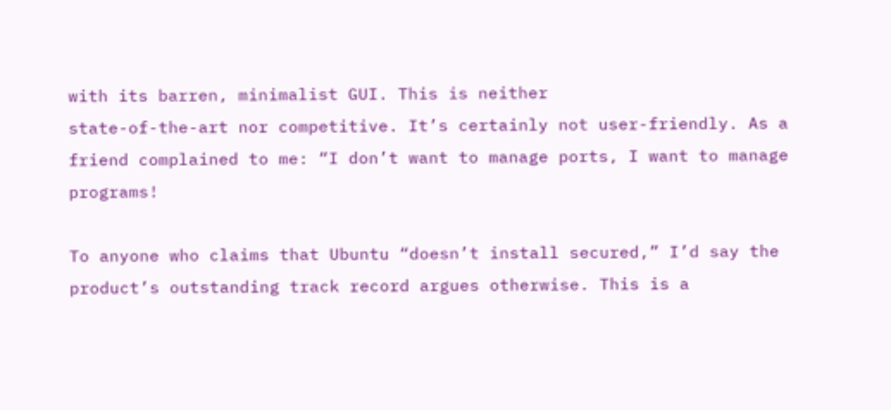with its barren, minimalist GUI. This is neither
state-of-the-art nor competitive. It’s certainly not user-friendly. As a friend complained to me: “I don’t want to manage ports, I want to manage programs!

To anyone who claims that Ubuntu “doesn’t install secured,” I’d say the
product’s outstanding track record argues otherwise. This is a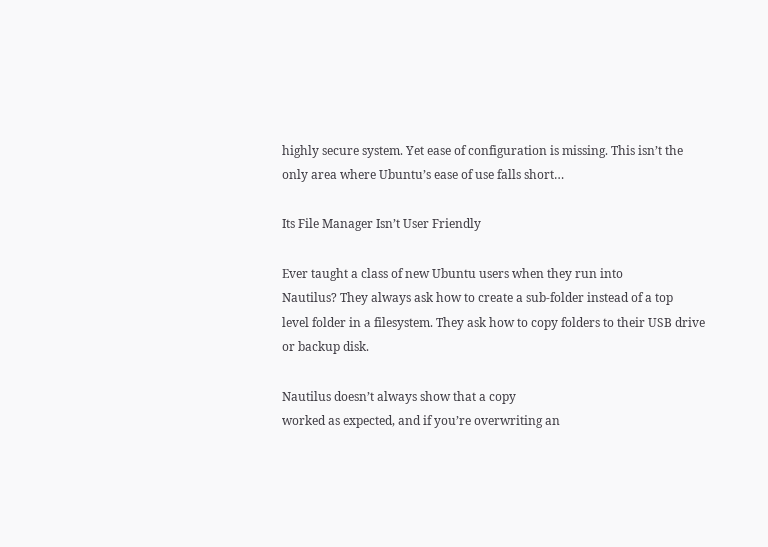highly secure system. Yet ease of configuration is missing. This isn’t the only area where Ubuntu’s ease of use falls short…

Its File Manager Isn’t User Friendly

Ever taught a class of new Ubuntu users when they run into
Nautilus? They always ask how to create a sub-folder instead of a top
level folder in a filesystem. They ask how to copy folders to their USB drive or backup disk.

Nautilus doesn’t always show that a copy
worked as expected, and if you’re overwriting an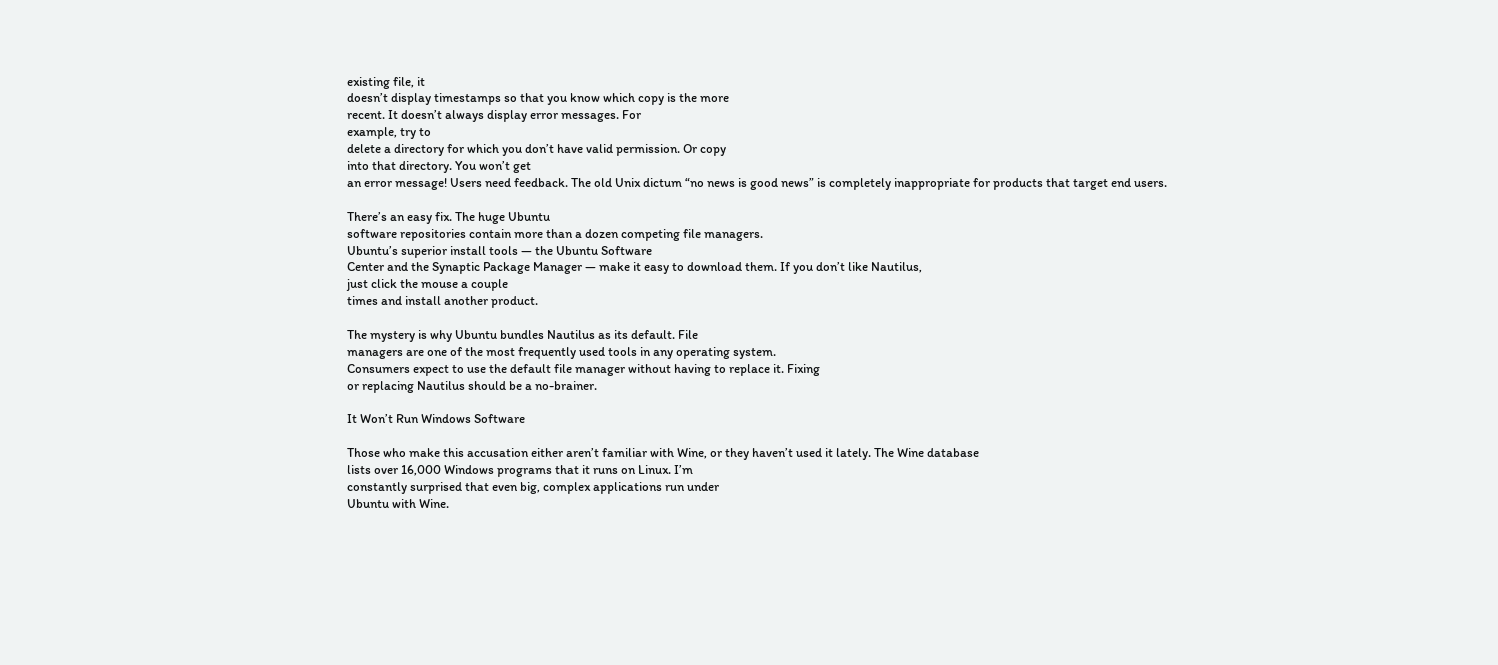existing file, it
doesn’t display timestamps so that you know which copy is the more
recent. It doesn’t always display error messages. For
example, try to
delete a directory for which you don’t have valid permission. Or copy
into that directory. You won’t get
an error message! Users need feedback. The old Unix dictum “no news is good news” is completely inappropriate for products that target end users.

There’s an easy fix. The huge Ubuntu
software repositories contain more than a dozen competing file managers.
Ubuntu’s superior install tools — the Ubuntu Software
Center and the Synaptic Package Manager — make it easy to download them. If you don’t like Nautilus,
just click the mouse a couple
times and install another product.

The mystery is why Ubuntu bundles Nautilus as its default. File
managers are one of the most frequently used tools in any operating system.
Consumers expect to use the default file manager without having to replace it. Fixing
or replacing Nautilus should be a no-brainer.

It Won’t Run Windows Software

Those who make this accusation either aren’t familiar with Wine, or they haven’t used it lately. The Wine database
lists over 16,000 Windows programs that it runs on Linux. I’m
constantly surprised that even big, complex applications run under
Ubuntu with Wine.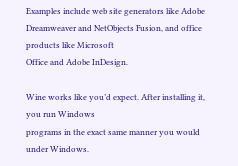Examples include web site generators like Adobe
Dreamweaver and NetObjects Fusion, and office products like Microsoft
Office and Adobe InDesign.

Wine works like you’d expect. After installing it, you run Windows
programs in the exact same manner you would under Windows.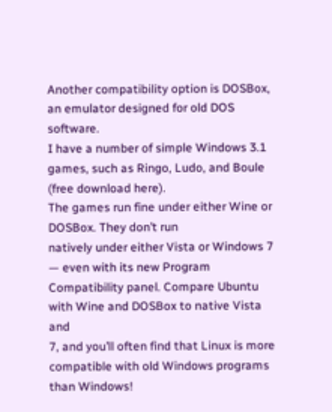Another compatibility option is DOSBox,
an emulator designed for old DOS software.
I have a number of simple Windows 3.1 games, such as Ringo, Ludo, and Boule (free download here).
The games run fine under either Wine or DOSBox. They don’t run
natively under either Vista or Windows 7 — even with its new Program
Compatibility panel. Compare Ubuntu with Wine and DOSBox to native Vista and
7, and you’ll often find that Linux is more compatible with old Windows programs
than Windows!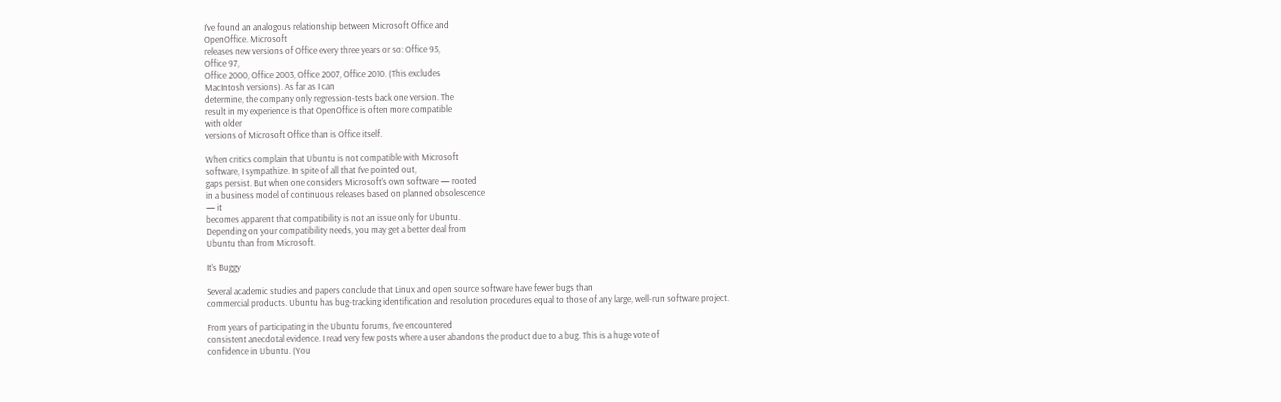I’ve found an analogous relationship between Microsoft Office and
OpenOffice. Microsoft
releases new versions of Office every three years or so: Office 95,
Office 97,
Office 2000, Office 2003, Office 2007, Office 2010. (This excludes
MacIntosh versions). As far as I can
determine, the company only regression-tests back one version. The
result in my experience is that OpenOffice is often more compatible
with older
versions of Microsoft Office than is Office itself.

When critics complain that Ubuntu is not compatible with Microsoft
software, I sympathize. In spite of all that I’ve pointed out,
gaps persist. But when one considers Microsoft’s own software — rooted
in a business model of continuous releases based on planned obsolescence
— it
becomes apparent that compatibility is not an issue only for Ubuntu.
Depending on your compatibility needs, you may get a better deal from
Ubuntu than from Microsoft.

It’s Buggy

Several academic studies and papers conclude that Linux and open source software have fewer bugs than
commercial products. Ubuntu has bug-tracking identification and resolution procedures equal to those of any large, well-run software project.

From years of participating in the Ubuntu forums, I’ve encountered
consistent anecdotal evidence. I read very few posts where a user abandons the product due to a bug. This is a huge vote of
confidence in Ubuntu. (You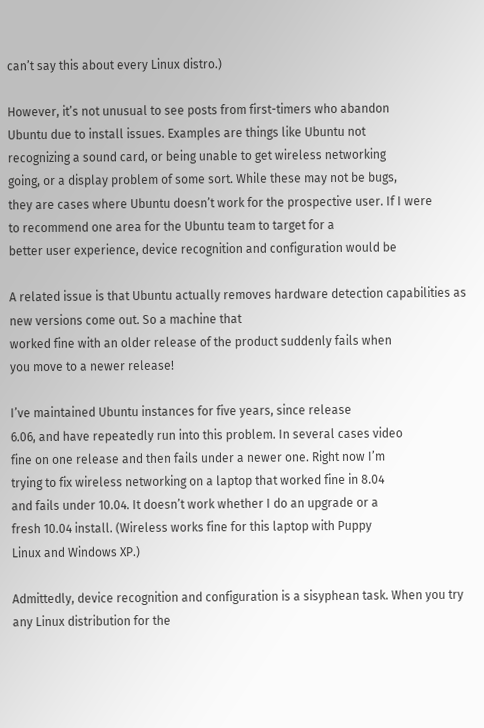can’t say this about every Linux distro.)

However, it’s not unusual to see posts from first-timers who abandon
Ubuntu due to install issues. Examples are things like Ubuntu not
recognizing a sound card, or being unable to get wireless networking
going, or a display problem of some sort. While these may not be bugs,
they are cases where Ubuntu doesn’t work for the prospective user. If I were
to recommend one area for the Ubuntu team to target for a
better user experience, device recognition and configuration would be

A related issue is that Ubuntu actually removes hardware detection capabilities as new versions come out. So a machine that
worked fine with an older release of the product suddenly fails when
you move to a newer release!

I’ve maintained Ubuntu instances for five years, since release
6.06, and have repeatedly run into this problem. In several cases video
fine on one release and then fails under a newer one. Right now I’m
trying to fix wireless networking on a laptop that worked fine in 8.04
and fails under 10.04. It doesn’t work whether I do an upgrade or a
fresh 10.04 install. (Wireless works fine for this laptop with Puppy
Linux and Windows XP.)

Admittedly, device recognition and configuration is a sisyphean task. When you try any Linux distribution for the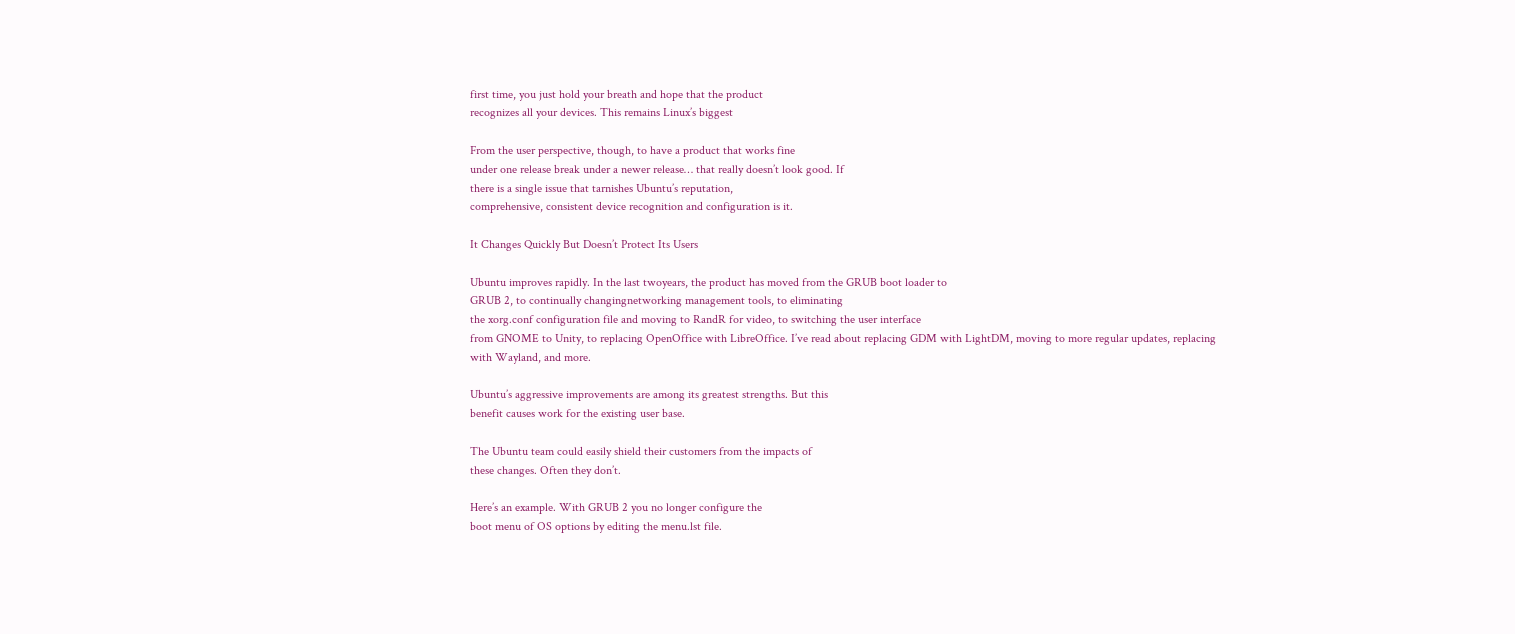first time, you just hold your breath and hope that the product
recognizes all your devices. This remains Linux’s biggest

From the user perspective, though, to have a product that works fine
under one release break under a newer release… that really doesn’t look good. If
there is a single issue that tarnishes Ubuntu’s reputation,
comprehensive, consistent device recognition and configuration is it.

It Changes Quickly But Doesn’t Protect Its Users

Ubuntu improves rapidly. In the last twoyears, the product has moved from the GRUB boot loader to
GRUB 2, to continually changingnetworking management tools, to eliminating
the xorg.conf configuration file and moving to RandR for video, to switching the user interface
from GNOME to Unity, to replacing OpenOffice with LibreOffice. I’ve read about replacing GDM with LightDM, moving to more regular updates, replacing with Wayland, and more.

Ubuntu’s aggressive improvements are among its greatest strengths. But this
benefit causes work for the existing user base.

The Ubuntu team could easily shield their customers from the impacts of
these changes. Often they don’t.

Here’s an example. With GRUB 2 you no longer configure the
boot menu of OS options by editing the menu.lst file.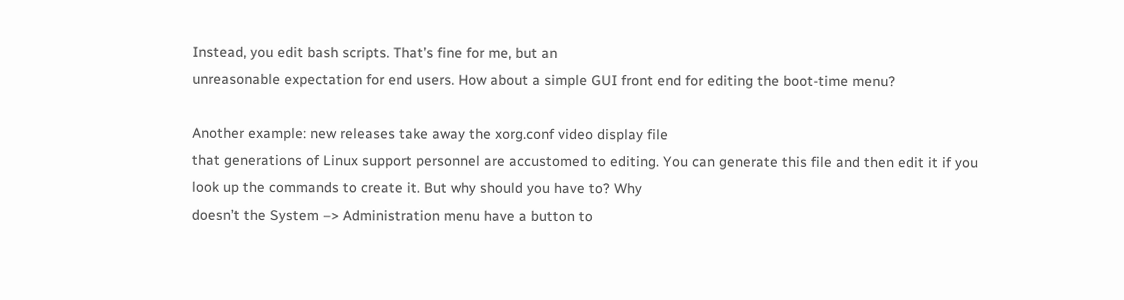Instead, you edit bash scripts. That’s fine for me, but an
unreasonable expectation for end users. How about a simple GUI front end for editing the boot-time menu?

Another example: new releases take away the xorg.conf video display file
that generations of Linux support personnel are accustomed to editing. You can generate this file and then edit it if you
look up the commands to create it. But why should you have to? Why
doesn’t the System –> Administration menu have a button to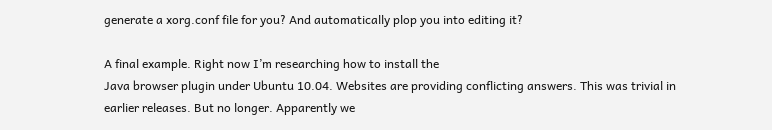generate a xorg.conf file for you? And automatically plop you into editing it?

A final example. Right now I’m researching how to install the
Java browser plugin under Ubuntu 10.04. Websites are providing conflicting answers. This was trivial in earlier releases. But no longer. Apparently we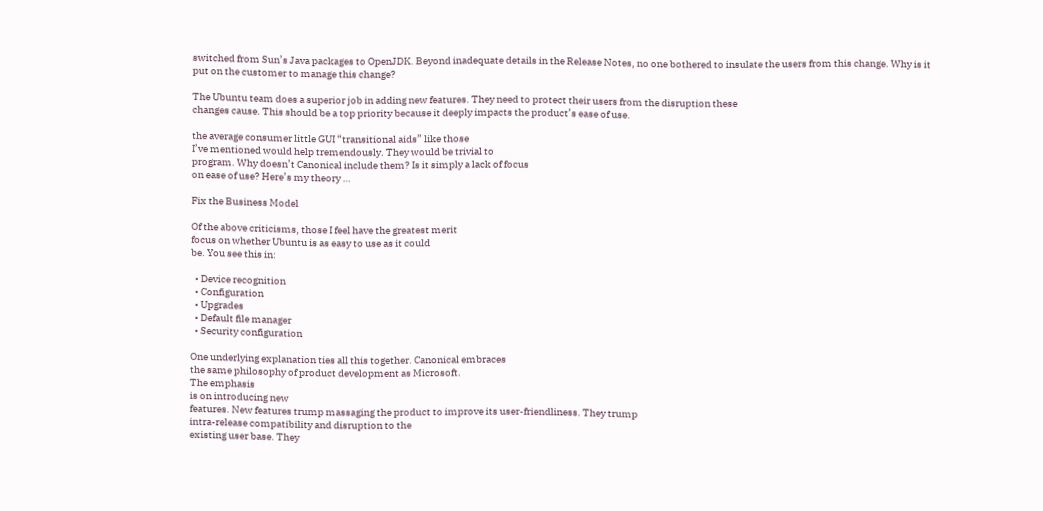switched from Sun’s Java packages to OpenJDK. Beyond inadequate details in the Release Notes, no one bothered to insulate the users from this change. Why is it put on the customer to manage this change?

The Ubuntu team does a superior job in adding new features. They need to protect their users from the disruption these
changes cause. This should be a top priority because it deeply impacts the product’s ease of use.

the average consumer little GUI “transitional aids” like those
I’ve mentioned would help tremendously. They would be trivial to
program. Why doesn’t Canonical include them? Is it simply a lack of focus
on ease of use? Here’s my theory …

Fix the Business Model

Of the above criticisms, those I feel have the greatest merit
focus on whether Ubuntu is as easy to use as it could
be. You see this in:

  • Device recognition
  • Configuration
  • Upgrades
  • Default file manager
  • Security configuration

One underlying explanation ties all this together. Canonical embraces
the same philosophy of product development as Microsoft.
The emphasis
is on introducing new
features. New features trump massaging the product to improve its user-friendliness. They trump
intra-release compatibility and disruption to the
existing user base. They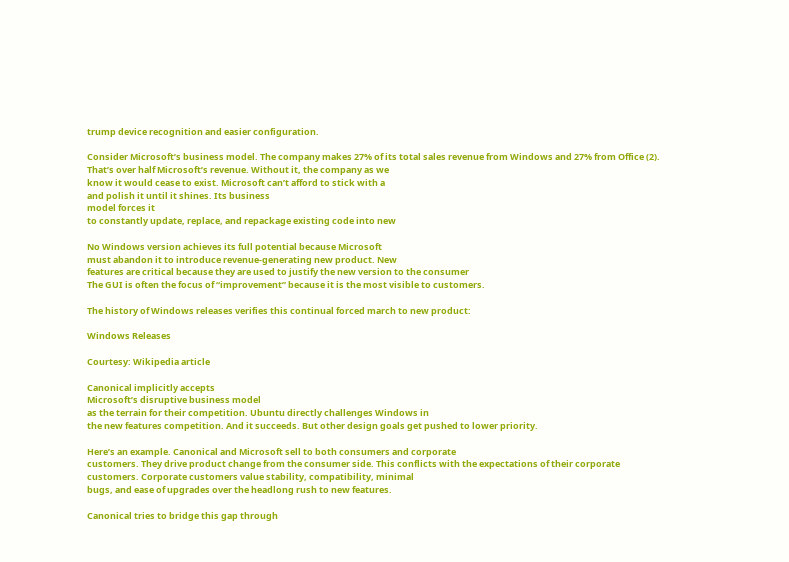trump device recognition and easier configuration.

Consider Microsoft’s business model. The company makes 27% of its total sales revenue from Windows and 27% from Office (2).
That’s over half Microsoft’s revenue. Without it, the company as we
know it would cease to exist. Microsoft can’t afford to stick with a
and polish it until it shines. Its business
model forces it
to constantly update, replace, and repackage existing code into new

No Windows version achieves its full potential because Microsoft
must abandon it to introduce revenue-generating new product. New
features are critical because they are used to justify the new version to the consumer
The GUI is often the focus of “improvement” because it is the most visible to customers.

The history of Windows releases verifies this continual forced march to new product:

Windows Releases

Courtesy: Wikipedia article

Canonical implicitly accepts
Microsoft’s disruptive business model
as the terrain for their competition. Ubuntu directly challenges Windows in
the new features competition. And it succeeds. But other design goals get pushed to lower priority.

Here’s an example. Canonical and Microsoft sell to both consumers and corporate
customers. They drive product change from the consumer side. This conflicts with the expectations of their corporate
customers. Corporate customers value stability, compatibility, minimal
bugs, and ease of upgrades over the headlong rush to new features.

Canonical tries to bridge this gap through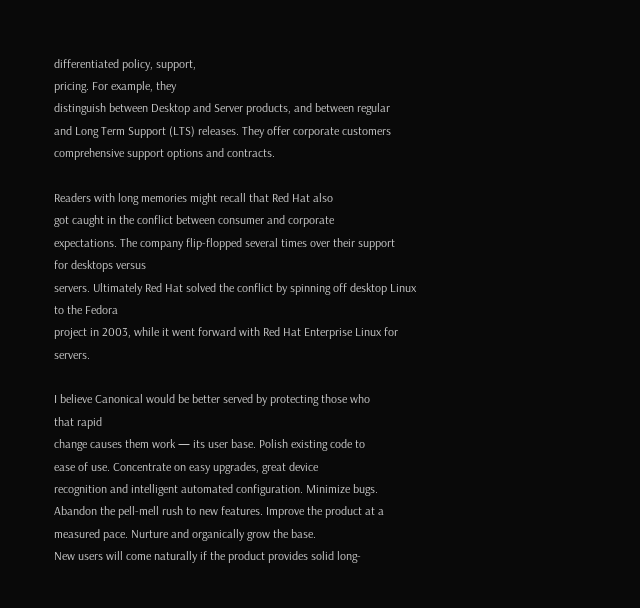differentiated policy, support,
pricing. For example, they
distinguish between Desktop and Server products, and between regular
and Long Term Support (LTS) releases. They offer corporate customers comprehensive support options and contracts.

Readers with long memories might recall that Red Hat also
got caught in the conflict between consumer and corporate
expectations. The company flip-flopped several times over their support
for desktops versus
servers. Ultimately Red Hat solved the conflict by spinning off desktop Linux to the Fedora
project in 2003, while it went forward with Red Hat Enterprise Linux for servers.

I believe Canonical would be better served by protecting those who
that rapid
change causes them work — its user base. Polish existing code to
ease of use. Concentrate on easy upgrades, great device
recognition and intelligent automated configuration. Minimize bugs.
Abandon the pell-mell rush to new features. Improve the product at a
measured pace. Nurture and organically grow the base.
New users will come naturally if the product provides solid long-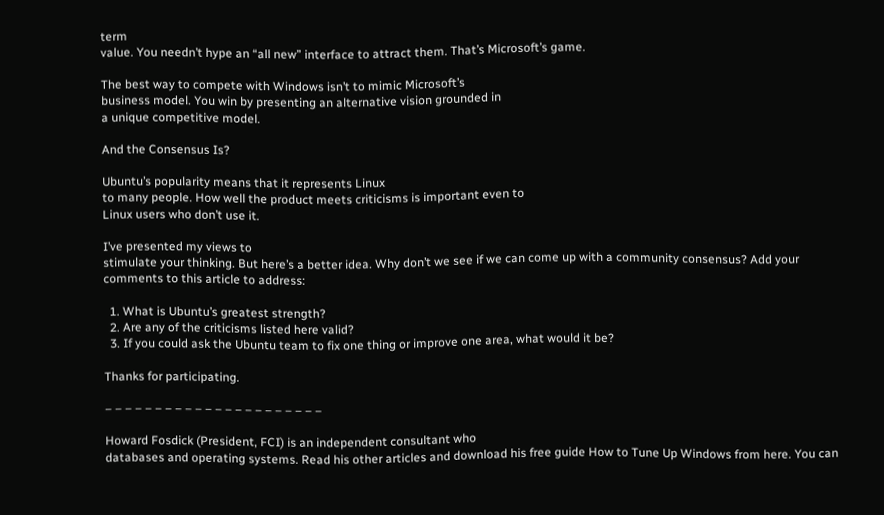term
value. You needn’t hype an “all new” interface to attract them. That’s Microsoft’s game.

The best way to compete with Windows isn’t to mimic Microsoft’s
business model. You win by presenting an alternative vision grounded in
a unique competitive model.

And the Consensus Is?

Ubuntu’s popularity means that it represents Linux
to many people. How well the product meets criticisms is important even to
Linux users who don’t use it.

I’ve presented my views to
stimulate your thinking. But here’s a better idea. Why don’t we see if we can come up with a community consensus? Add your
comments to this article to address:

  1. What is Ubuntu’s greatest strength?
  2. Are any of the criticisms listed here valid?
  3. If you could ask the Ubuntu team to fix one thing or improve one area, what would it be?

Thanks for participating.

– – – – – – – – – – – – – – – – – – – – – –

Howard Fosdick (President, FCI) is an independent consultant who
databases and operating systems. Read his other articles and download his free guide How to Tune Up Windows from here. You can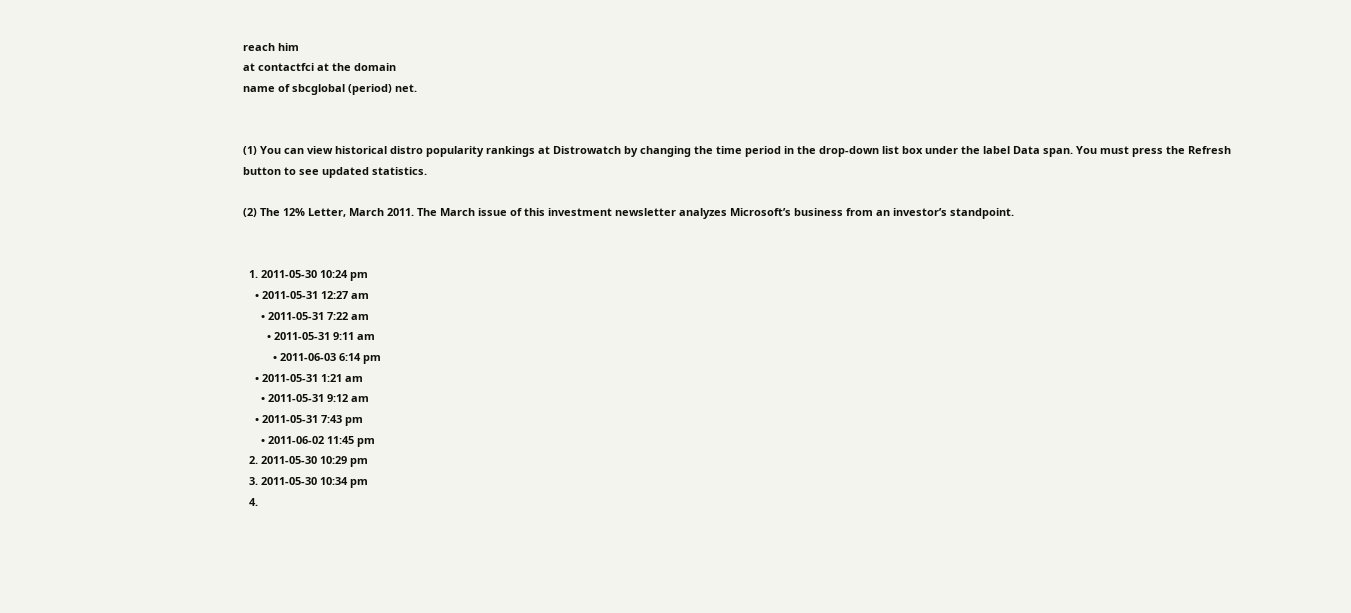reach him
at contactfci at the domain
name of sbcglobal (period) net.


(1) You can view historical distro popularity rankings at Distrowatch by changing the time period in the drop-down list box under the label Data span. You must press the Refresh button to see updated statistics.

(2) The 12% Letter, March 2011. The March issue of this investment newsletter analyzes Microsoft’s business from an investor’s standpoint.


  1. 2011-05-30 10:24 pm
    • 2011-05-31 12:27 am
      • 2011-05-31 7:22 am
        • 2011-05-31 9:11 am
          • 2011-06-03 6:14 pm
    • 2011-05-31 1:21 am
      • 2011-05-31 9:12 am
    • 2011-05-31 7:43 pm
      • 2011-06-02 11:45 pm
  2. 2011-05-30 10:29 pm
  3. 2011-05-30 10:34 pm
  4.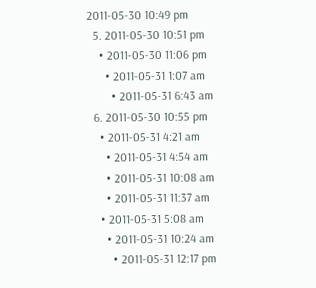2011-05-30 10:49 pm
  5. 2011-05-30 10:51 pm
    • 2011-05-30 11:06 pm
      • 2011-05-31 1:07 am
        • 2011-05-31 6:43 am
  6. 2011-05-30 10:55 pm
    • 2011-05-31 4:21 am
      • 2011-05-31 4:54 am
      • 2011-05-31 10:08 am
      • 2011-05-31 11:37 am
    • 2011-05-31 5:08 am
      • 2011-05-31 10:24 am
        • 2011-05-31 12:17 pm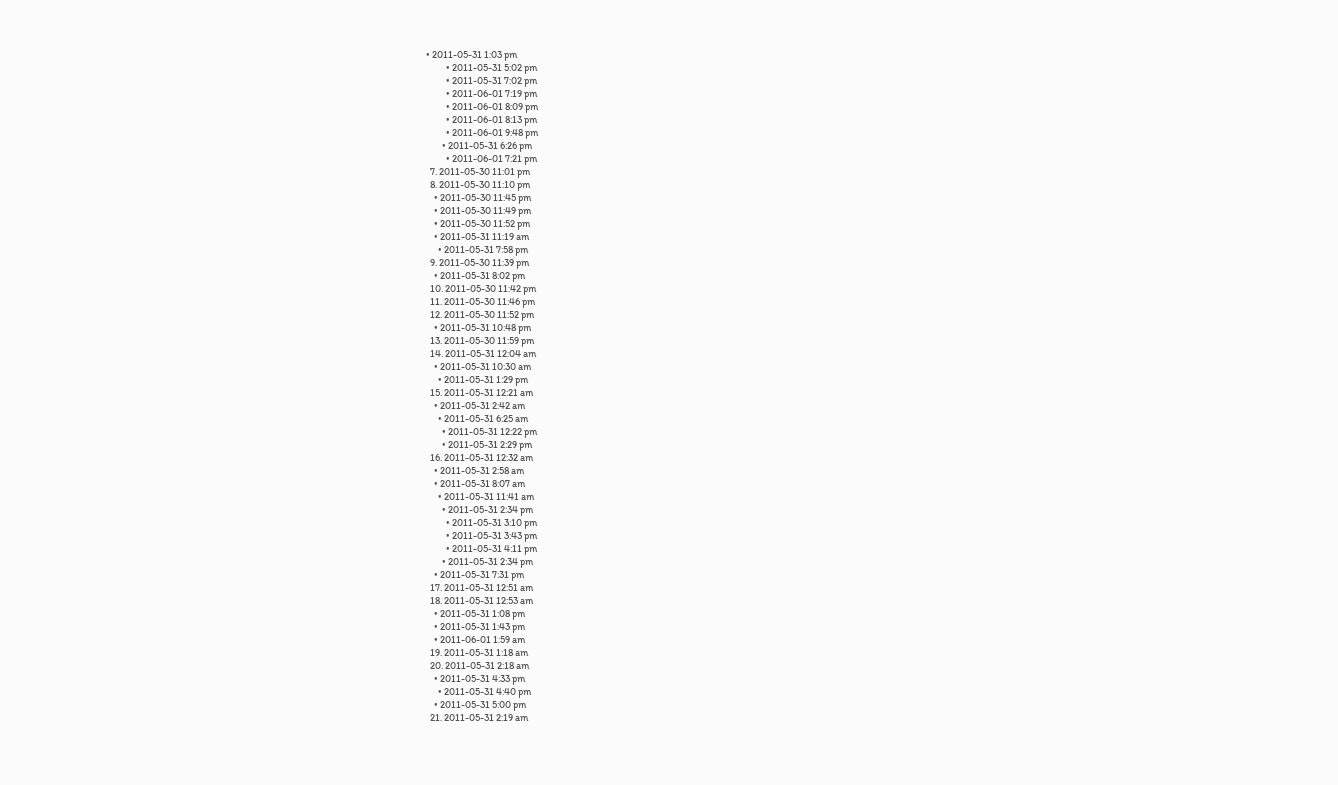• 2011-05-31 1:03 pm
          • 2011-05-31 5:02 pm
          • 2011-05-31 7:02 pm
          • 2011-06-01 7:19 pm
          • 2011-06-01 8:09 pm
          • 2011-06-01 8:13 pm
          • 2011-06-01 9:48 pm
        • 2011-05-31 6:26 pm
          • 2011-06-01 7:21 pm
  7. 2011-05-30 11:01 pm
  8. 2011-05-30 11:10 pm
    • 2011-05-30 11:45 pm
    • 2011-05-30 11:49 pm
    • 2011-05-30 11:52 pm
    • 2011-05-31 11:19 am
      • 2011-05-31 7:58 pm
  9. 2011-05-30 11:39 pm
    • 2011-05-31 8:02 pm
  10. 2011-05-30 11:42 pm
  11. 2011-05-30 11:46 pm
  12. 2011-05-30 11:52 pm
    • 2011-05-31 10:48 pm
  13. 2011-05-30 11:59 pm
  14. 2011-05-31 12:04 am
    • 2011-05-31 10:30 am
      • 2011-05-31 1:29 pm
  15. 2011-05-31 12:21 am
    • 2011-05-31 2:42 am
      • 2011-05-31 6:25 am
        • 2011-05-31 12:22 pm
        • 2011-05-31 2:29 pm
  16. 2011-05-31 12:32 am
    • 2011-05-31 2:58 am
    • 2011-05-31 8:07 am
      • 2011-05-31 11:41 am
        • 2011-05-31 2:34 pm
          • 2011-05-31 3:10 pm
          • 2011-05-31 3:43 pm
          • 2011-05-31 4:11 pm
        • 2011-05-31 2:34 pm
    • 2011-05-31 7:31 pm
  17. 2011-05-31 12:51 am
  18. 2011-05-31 12:53 am
    • 2011-05-31 1:08 pm
    • 2011-05-31 1:43 pm
    • 2011-06-01 1:59 am
  19. 2011-05-31 1:18 am
  20. 2011-05-31 2:18 am
    • 2011-05-31 4:33 pm
      • 2011-05-31 4:40 pm
    • 2011-05-31 5:00 pm
  21. 2011-05-31 2:19 am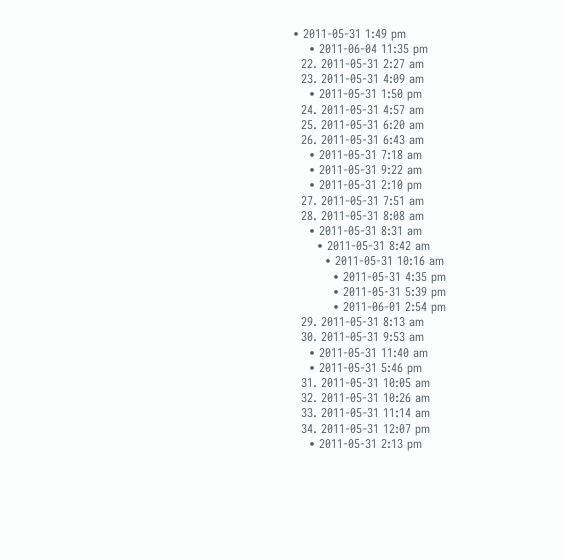• 2011-05-31 1:49 pm
    • 2011-06-04 11:35 pm
  22. 2011-05-31 2:27 am
  23. 2011-05-31 4:09 am
    • 2011-05-31 1:50 pm
  24. 2011-05-31 4:57 am
  25. 2011-05-31 6:20 am
  26. 2011-05-31 6:43 am
    • 2011-05-31 7:18 am
    • 2011-05-31 9:22 am
    • 2011-05-31 2:10 pm
  27. 2011-05-31 7:51 am
  28. 2011-05-31 8:08 am
    • 2011-05-31 8:31 am
      • 2011-05-31 8:42 am
        • 2011-05-31 10:16 am
          • 2011-05-31 4:35 pm
          • 2011-05-31 5:39 pm
          • 2011-06-01 2:54 pm
  29. 2011-05-31 8:13 am
  30. 2011-05-31 9:53 am
    • 2011-05-31 11:40 am
    • 2011-05-31 5:46 pm
  31. 2011-05-31 10:05 am
  32. 2011-05-31 10:26 am
  33. 2011-05-31 11:14 am
  34. 2011-05-31 12:07 pm
    • 2011-05-31 2:13 pm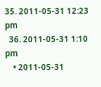35. 2011-05-31 12:23 pm
  36. 2011-05-31 1:10 pm
    • 2011-05-31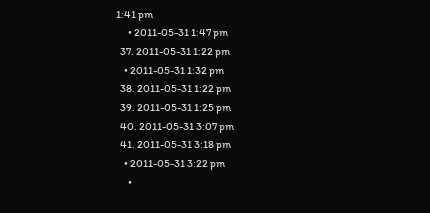1:41 pm
      • 2011-05-31 1:47 pm
  37. 2011-05-31 1:22 pm
    • 2011-05-31 1:32 pm
  38. 2011-05-31 1:22 pm
  39. 2011-05-31 1:25 pm
  40. 2011-05-31 3:07 pm
  41. 2011-05-31 3:18 pm
    • 2011-05-31 3:22 pm
      •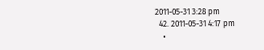2011-05-31 3:28 pm
  42. 2011-05-31 4:17 pm
    •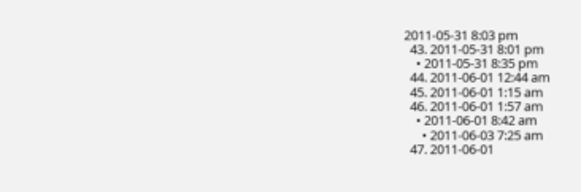2011-05-31 8:03 pm
  43. 2011-05-31 8:01 pm
    • 2011-05-31 8:35 pm
  44. 2011-06-01 12:44 am
  45. 2011-06-01 1:15 am
  46. 2011-06-01 1:57 am
    • 2011-06-01 8:42 am
      • 2011-06-03 7:25 am
  47. 2011-06-01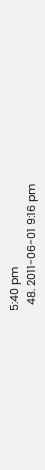5:40 pm
  48. 2011-06-01 9:16 pm